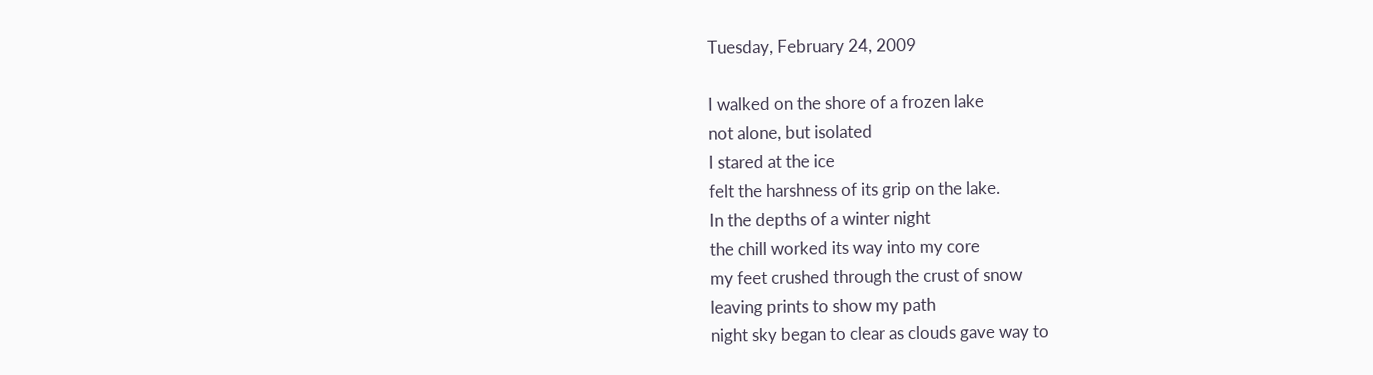Tuesday, February 24, 2009

I walked on the shore of a frozen lake
not alone, but isolated
I stared at the ice
felt the harshness of its grip on the lake.
In the depths of a winter night
the chill worked its way into my core
my feet crushed through the crust of snow
leaving prints to show my path
night sky began to clear as clouds gave way to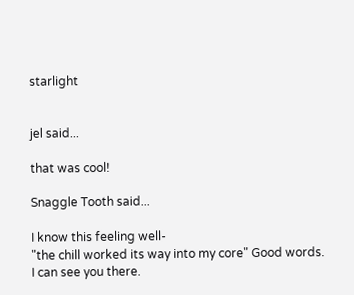starlight


jel said...

that was cool!

Snaggle Tooth said...

I know this feeling well-
"the chill worked its way into my core" Good words.
I can see you there.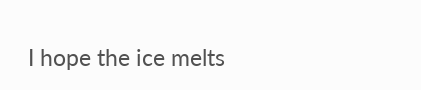I hope the ice melts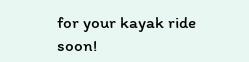for your kayak ride soon!